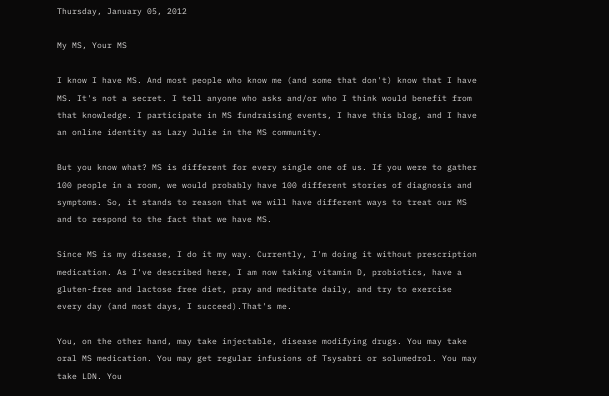Thursday, January 05, 2012

My MS, Your MS

I know I have MS. And most people who know me (and some that don't) know that I have MS. It's not a secret. I tell anyone who asks and/or who I think would benefit from that knowledge. I participate in MS fundraising events, I have this blog, and I have an online identity as Lazy Julie in the MS community.

But you know what? MS is different for every single one of us. If you were to gather 100 people in a room, we would probably have 100 different stories of diagnosis and symptoms. So, it stands to reason that we will have different ways to treat our MS and to respond to the fact that we have MS.

Since MS is my disease, I do it my way. Currently, I'm doing it without prescription medication. As I've described here, I am now taking vitamin D, probiotics, have a gluten-free and lactose free diet, pray and meditate daily, and try to exercise every day (and most days, I succeed).That's me.

You, on the other hand, may take injectable, disease modifying drugs. You may take oral MS medication. You may get regular infusions of Tsysabri or solumedrol. You may take LDN. You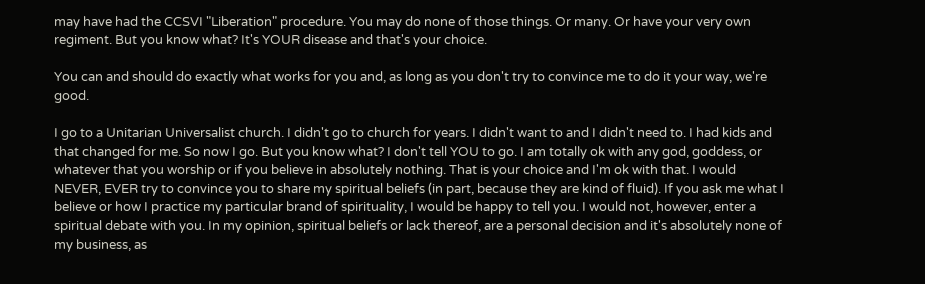may have had the CCSVI "Liberation" procedure. You may do none of those things. Or many. Or have your very own regiment. But you know what? It's YOUR disease and that's your choice.

You can and should do exactly what works for you and, as long as you don't try to convince me to do it your way, we're good.

I go to a Unitarian Universalist church. I didn't go to church for years. I didn't want to and I didn't need to. I had kids and that changed for me. So now I go. But you know what? I don't tell YOU to go. I am totally ok with any god, goddess, or whatever that you worship or if you believe in absolutely nothing. That is your choice and I'm ok with that. I would NEVER, EVER try to convince you to share my spiritual beliefs (in part, because they are kind of fluid). If you ask me what I believe or how I practice my particular brand of spirituality, I would be happy to tell you. I would not, however, enter a spiritual debate with you. In my opinion, spiritual beliefs or lack thereof, are a personal decision and it's absolutely none of my business, as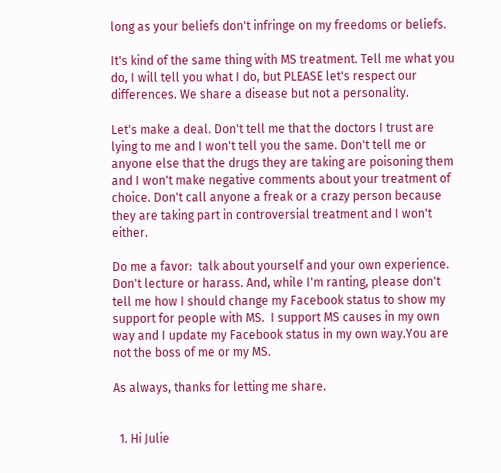long as your beliefs don't infringe on my freedoms or beliefs.

It's kind of the same thing with MS treatment. Tell me what you do, I will tell you what I do, but PLEASE let's respect our differences. We share a disease but not a personality.

Let's make a deal. Don't tell me that the doctors I trust are lying to me and I won't tell you the same. Don't tell me or anyone else that the drugs they are taking are poisoning them and I won't make negative comments about your treatment of choice. Don't call anyone a freak or a crazy person because they are taking part in controversial treatment and I won't either.

Do me a favor:  talk about yourself and your own experience. Don't lecture or harass. And, while I'm ranting, please don't tell me how I should change my Facebook status to show my support for people with MS.  I support MS causes in my own way and I update my Facebook status in my own way.You are not the boss of me or my MS.

As always, thanks for letting me share.


  1. Hi Julie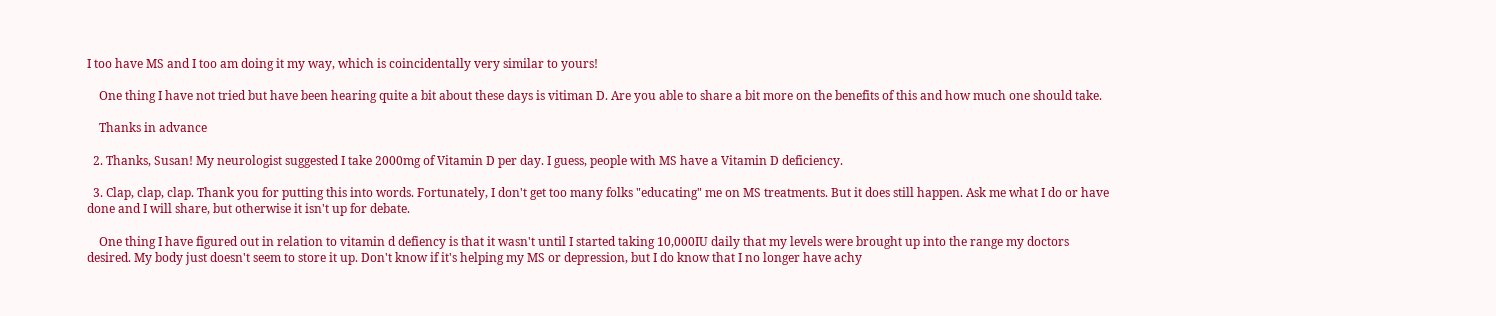I too have MS and I too am doing it my way, which is coincidentally very similar to yours!

    One thing I have not tried but have been hearing quite a bit about these days is vitiman D. Are you able to share a bit more on the benefits of this and how much one should take.

    Thanks in advance

  2. Thanks, Susan! My neurologist suggested I take 2000mg of Vitamin D per day. I guess, people with MS have a Vitamin D deficiency.

  3. Clap, clap, clap. Thank you for putting this into words. Fortunately, I don't get too many folks "educating" me on MS treatments. But it does still happen. Ask me what I do or have done and I will share, but otherwise it isn't up for debate.

    One thing I have figured out in relation to vitamin d defiency is that it wasn't until I started taking 10,000IU daily that my levels were brought up into the range my doctors desired. My body just doesn't seem to store it up. Don't know if it's helping my MS or depression, but I do know that I no longer have achy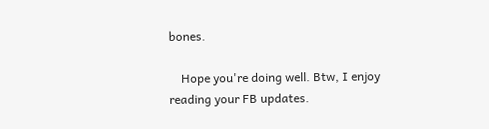bones.

    Hope you're doing well. Btw, I enjoy reading your FB updates.